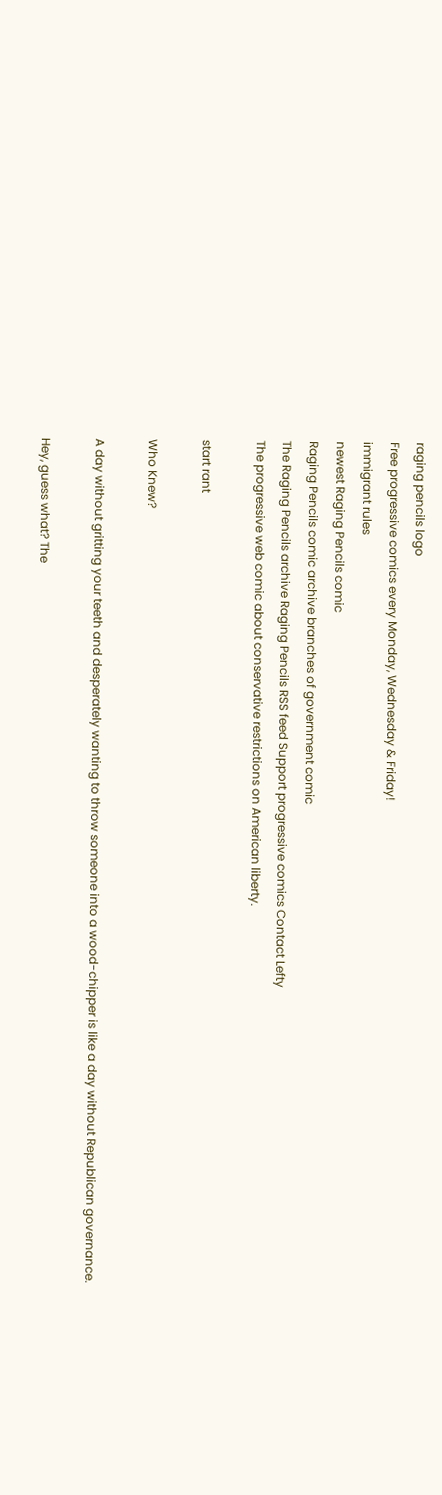raging pencils logo
Free progressive comics every Monday, Wednesday & Friday!
immigrant rules
newest Raging Pencils comic
Raging Pencils comic archive branches of government comic
The Raging Pencils archive Raging Pencils RSS feed Support progressive comics Contact Lefty
The progressive web comic about conservative restrictions on American liberty.

start rant

Who Knew?

A day without gritting your teeth and desperately wanting to throw someone into a wood-chipper is like a day without Republican governance.

Hey, guess what? The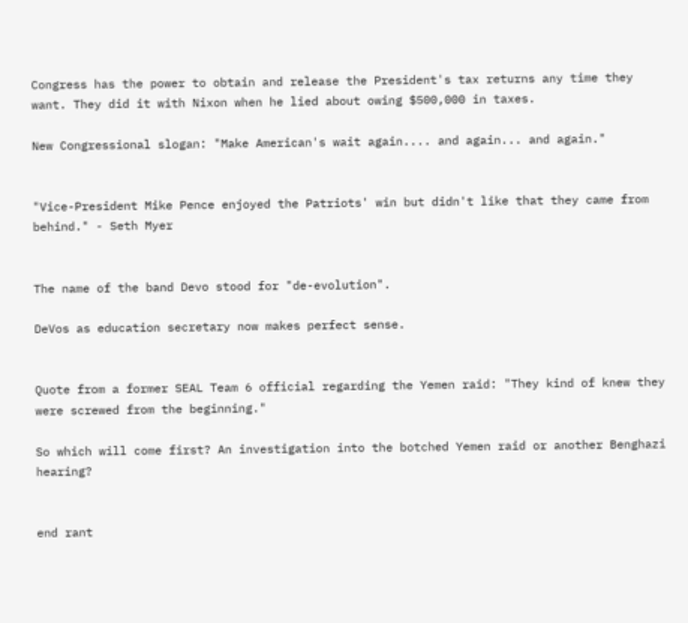Congress has the power to obtain and release the President's tax returns any time they want. They did it with Nixon when he lied about owing $500,000 in taxes.

New Congressional slogan: "Make American's wait again.... and again... and again."


"Vice-President Mike Pence enjoyed the Patriots' win but didn't like that they came from behind." - Seth Myer


The name of the band Devo stood for "de-evolution".

DeVos as education secretary now makes perfect sense.


Quote from a former SEAL Team 6 official regarding the Yemen raid: "They kind of knew they were screwed from the beginning."

So which will come first? An investigation into the botched Yemen raid or another Benghazi hearing?


end rant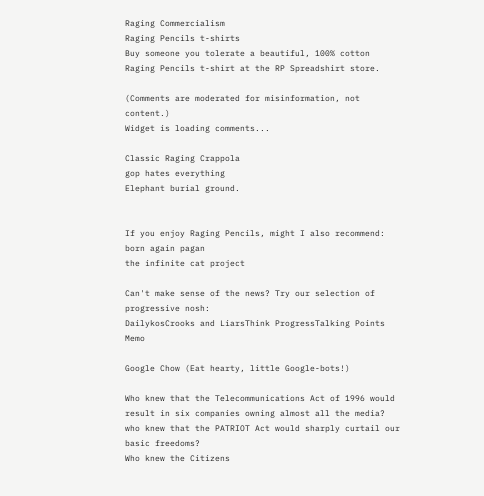Raging Commercialism
Raging Pencils t-shirts
Buy someone you tolerate a beautiful, 100% cotton
Raging Pencils t-shirt at the RP Spreadshirt store.

(Comments are moderated for misinformation, not content.)
Widget is loading comments...

Classic Raging Crappola
gop hates everything
Elephant burial ground.


If you enjoy Raging Pencils, might I also recommend:
born again pagan
the infinite cat project

Can't make sense of the news? Try our selection of progressive nosh:
DailykosCrooks and LiarsThink ProgressTalking Points Memo

Google Chow (Eat hearty, little Google-bots!)

Who knew that the Telecommunications Act of 1996 would result in six companies owning almost all the media?
who knew that the PATRIOT Act would sharply curtail our basic freedoms?
Who knew the Citizens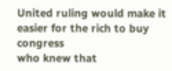United ruling would make it easier for the rich to buy congress
who knew that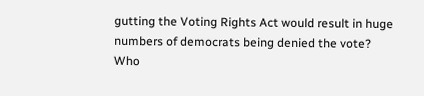gutting the Voting Rights Act would result in huge numbers of democrats being denied the vote?
Who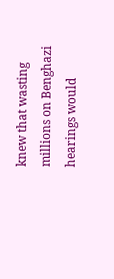knew that wasting millions on Benghazi hearings would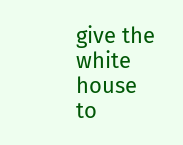give the white house to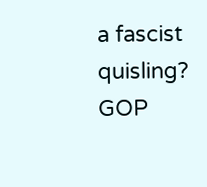a fascist quisling?
GOP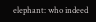elephant: who indeed